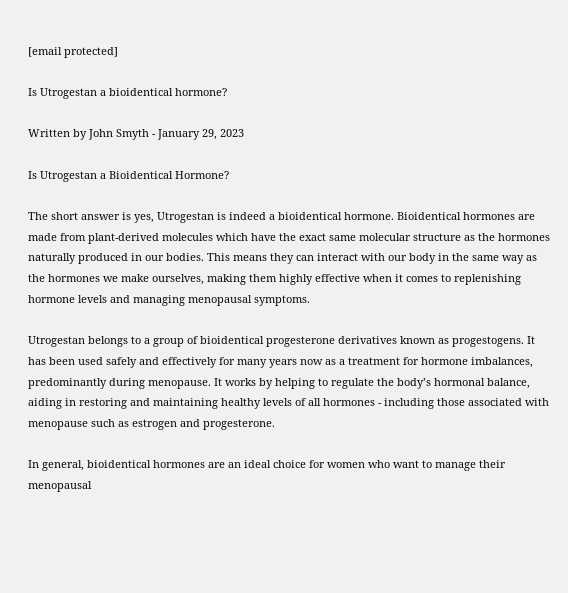[email protected]

Is Utrogestan a bioidentical hormone?

Written by John Smyth - January 29, 2023

Is Utrogestan a Bioidentical Hormone?

The short answer is yes, Utrogestan is indeed a bioidentical hormone. Bioidentical hormones are made from plant-derived molecules which have the exact same molecular structure as the hormones naturally produced in our bodies. This means they can interact with our body in the same way as the hormones we make ourselves, making them highly effective when it comes to replenishing hormone levels and managing menopausal symptoms.

Utrogestan belongs to a group of bioidentical progesterone derivatives known as progestogens. It has been used safely and effectively for many years now as a treatment for hormone imbalances, predominantly during menopause. It works by helping to regulate the body’s hormonal balance, aiding in restoring and maintaining healthy levels of all hormones - including those associated with menopause such as estrogen and progesterone.

In general, bioidentical hormones are an ideal choice for women who want to manage their menopausal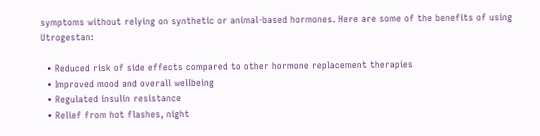symptoms without relying on synthetic or animal-based hormones. Here are some of the benefits of using Utrogestan:

  • Reduced risk of side effects compared to other hormone replacement therapies
  • Improved mood and overall wellbeing
  • Regulated insulin resistance
  • Relief from hot flashes, night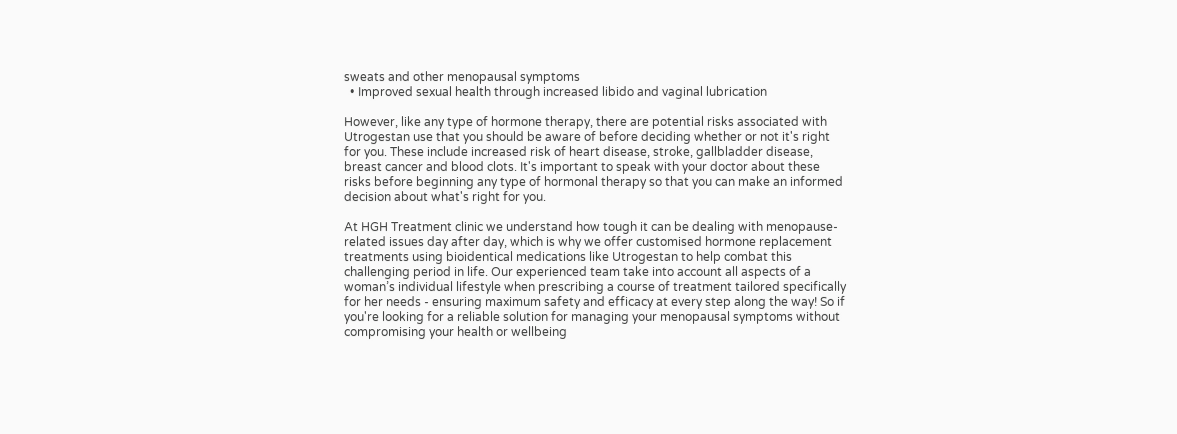sweats and other menopausal symptoms
  • Improved sexual health through increased libido and vaginal lubrication

However, like any type of hormone therapy, there are potential risks associated with Utrogestan use that you should be aware of before deciding whether or not it's right for you. These include increased risk of heart disease, stroke, gallbladder disease, breast cancer and blood clots. It's important to speak with your doctor about these risks before beginning any type of hormonal therapy so that you can make an informed decision about what's right for you.

At HGH Treatment clinic we understand how tough it can be dealing with menopause-related issues day after day, which is why we offer customised hormone replacement treatments using bioidentical medications like Utrogestan to help combat this challenging period in life. Our experienced team take into account all aspects of a woman’s individual lifestyle when prescribing a course of treatment tailored specifically for her needs - ensuring maximum safety and efficacy at every step along the way! So if you're looking for a reliable solution for managing your menopausal symptoms without compromising your health or wellbeing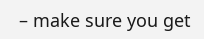– make sure you get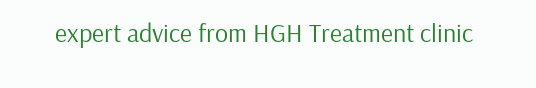expert advice from HGH Treatment clinic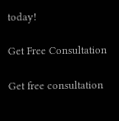today!

Get Free Consultation

Get free consultation